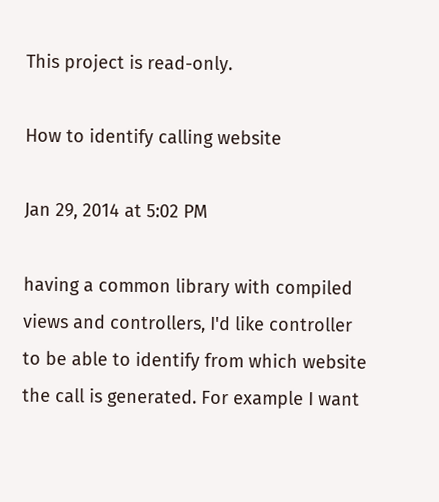This project is read-only.

How to identify calling website

Jan 29, 2014 at 5:02 PM

having a common library with compiled views and controllers, I'd like controller to be able to identify from which website the call is generated. For example I want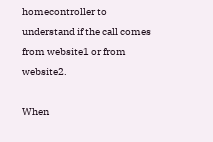homecontroller to understand if the call comes from website1 or from website2.

When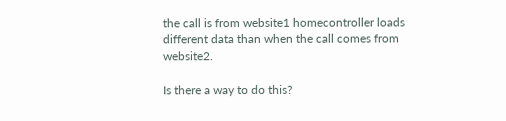the call is from website1 homecontroller loads different data than when the call comes from website2.

Is there a way to do this?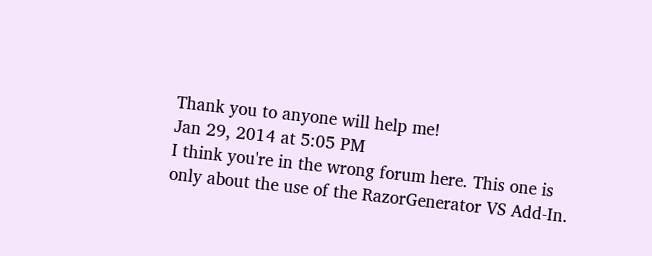Thank you to anyone will help me!
Jan 29, 2014 at 5:05 PM
I think you're in the wrong forum here. This one is only about the use of the RazorGenerator VS Add-In.